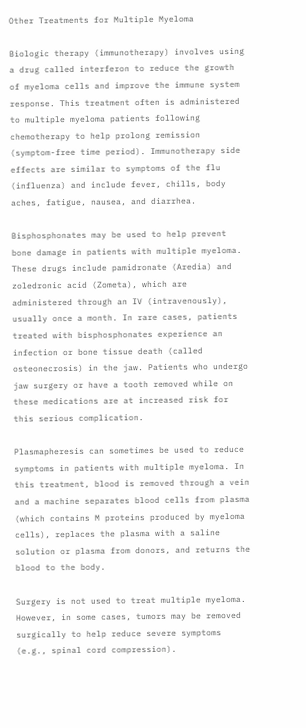Other Treatments for Multiple Myeloma

Biologic therapy (immunotherapy) involves using a drug called interferon to reduce the growth of myeloma cells and improve the immune system response. This treatment often is administered to multiple myeloma patients following chemotherapy to help prolong remission (symptom-free time period). Immunotherapy side effects are similar to symptoms of the flu (influenza) and include fever, chills, body aches, fatigue, nausea, and diarrhea.

Bisphosphonates may be used to help prevent bone damage in patients with multiple myeloma. These drugs include pamidronate (Aredia) and zoledronic acid (Zometa), which are administered through an IV (intravenously), usually once a month. In rare cases, patients treated with bisphosphonates experience an infection or bone tissue death (called osteonecrosis) in the jaw. Patients who undergo jaw surgery or have a tooth removed while on these medications are at increased risk for this serious complication.

Plasmapheresis can sometimes be used to reduce symptoms in patients with multiple myeloma. In this treatment, blood is removed through a vein and a machine separates blood cells from plasma (which contains M proteins produced by myeloma cells), replaces the plasma with a saline solution or plasma from donors, and returns the blood to the body.

Surgery is not used to treat multiple myeloma. However, in some cases, tumors may be removed surgically to help reduce severe symptoms (e.g., spinal cord compression).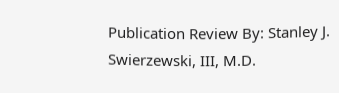Publication Review By: Stanley J. Swierzewski, III, M.D.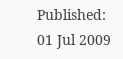Published: 01 Jul 2009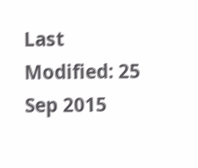Last Modified: 25 Sep 2015